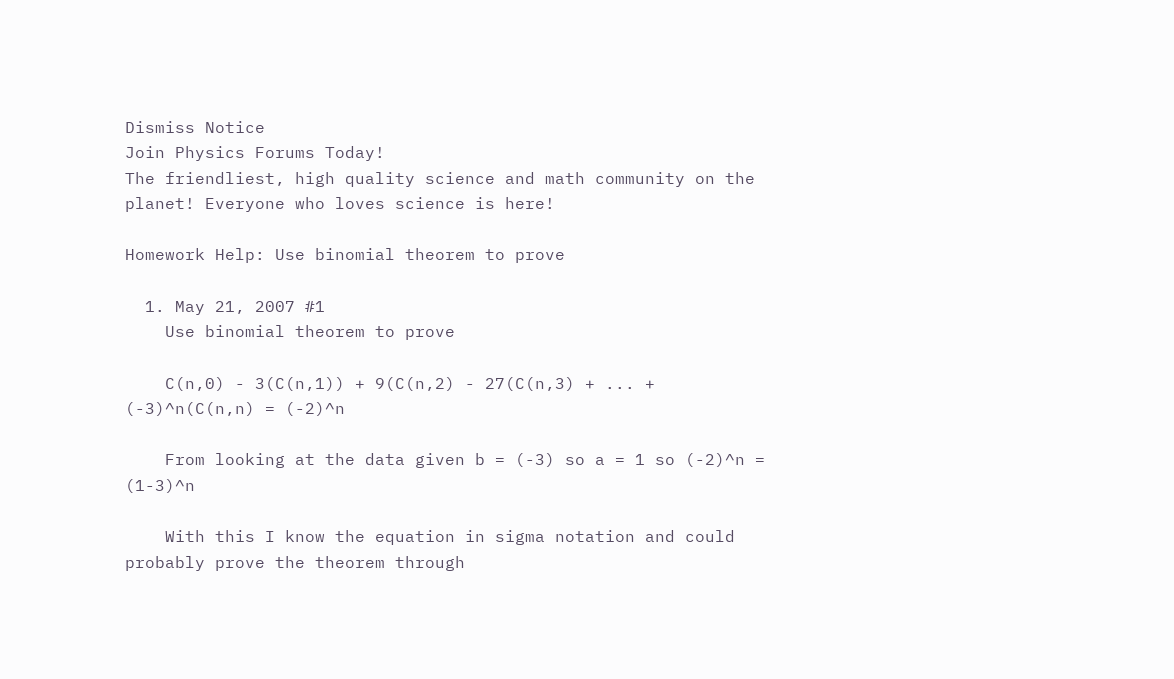Dismiss Notice
Join Physics Forums Today!
The friendliest, high quality science and math community on the planet! Everyone who loves science is here!

Homework Help: Use binomial theorem to prove

  1. May 21, 2007 #1
    Use binomial theorem to prove

    C(n,0) - 3(C(n,1)) + 9(C(n,2) - 27(C(n,3) + ... + (-3)^n(C(n,n) = (-2)^n

    From looking at the data given b = (-3) so a = 1 so (-2)^n = (1-3)^n

    With this I know the equation in sigma notation and could probably prove the theorem through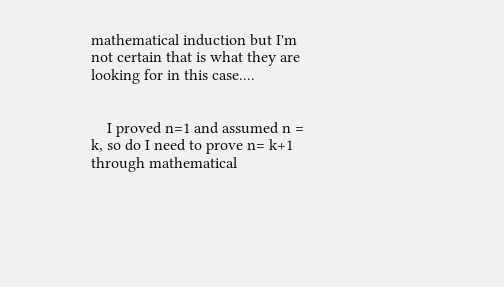mathematical induction but I'm not certain that is what they are looking for in this case....


    I proved n=1 and assumed n = k, so do I need to prove n= k+1 through mathematical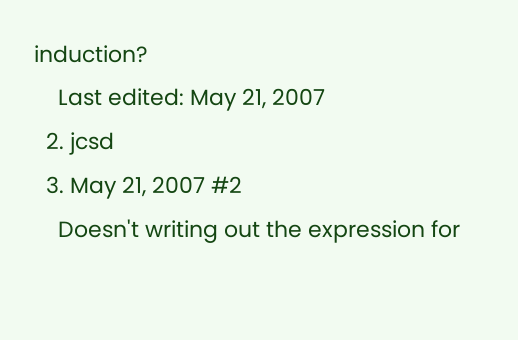induction?
    Last edited: May 21, 2007
  2. jcsd
  3. May 21, 2007 #2
    Doesn't writing out the expression for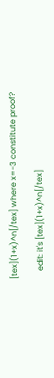[tex](1+x)^n[/tex] where x=-3 constitute proof?

    edit: it's [tex](1+x)^n[/tex]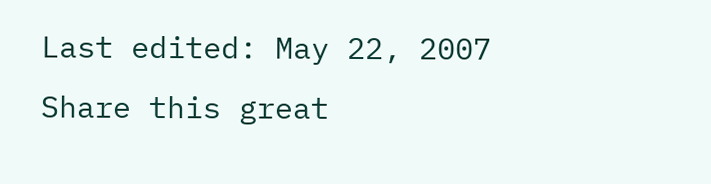Last edited: May 22, 2007
Share this great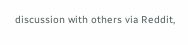discussion with others via Reddit,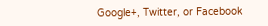Google+, Twitter, or Facebook